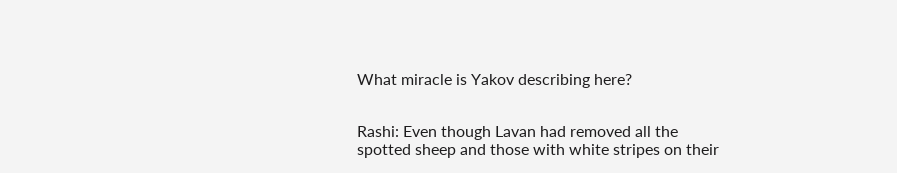What miracle is Yakov describing here?


Rashi: Even though Lavan had removed all the spotted sheep and those with white stripes on their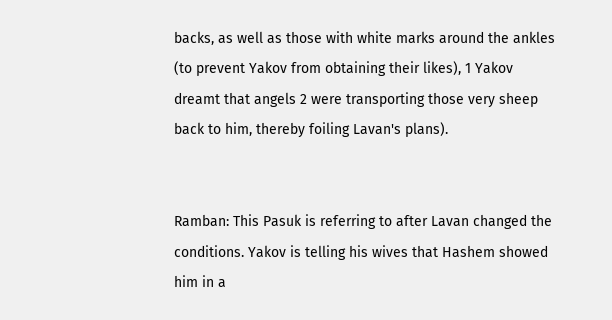backs, as well as those with white marks around the ankles (to prevent Yakov from obtaining their likes), 1 Yakov dreamt that angels 2 were transporting those very sheep back to him, thereby foiling Lavan's plans).


Ramban: This Pasuk is referring to after Lavan changed the conditions. Yakov is telling his wives that Hashem showed him in a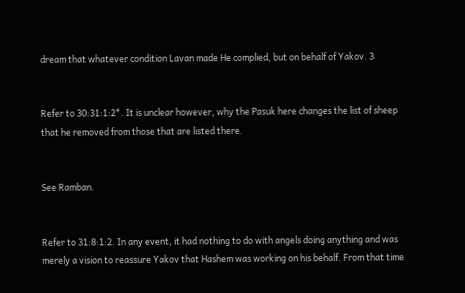dream that whatever condition Lavan made He complied, but on behalf of Yakov. 3


Refer to 30:31:1:2*. It is unclear however, why the Pasuk here changes the list of sheep that he removed from those that are listed there.


See Ramban.


Refer to 31:8:1:2. In any event, it had nothing to do with angels doing anything and was merely a vision to reassure Yakov that Hashem was working on his behalf. From that time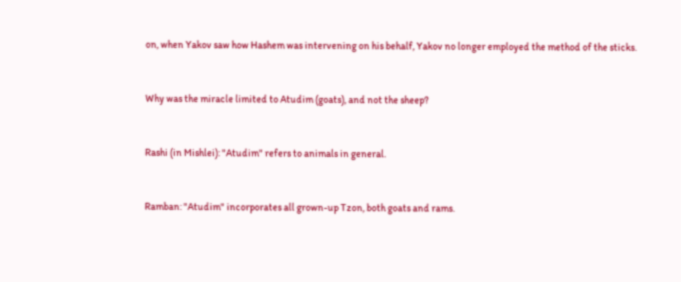on, when Yakov saw how Hashem was intervening on his behalf, Yakov no longer employed the method of the sticks.


Why was the miracle limited to Atudim (goats), and not the sheep?


Rashi (in Mishlei): "Atudim" refers to animals in general.


Ramban: "Atudim" incorporates all grown-up Tzon, both goats and rams.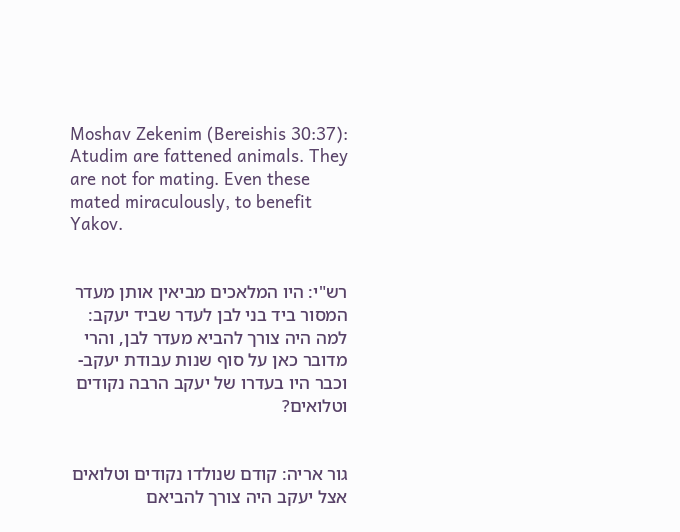Moshav Zekenim (Bereishis 30:37): Atudim are fattened animals. They are not for mating. Even these mated miraculously, to benefit Yakov.


רש"י: היו המלאכים מביאין אותן מעדר המסור ביד בני לבן לעדר שביד יעקב: למה היה צורך להביא מעדר לבן, והרי מדובר כאן על סוף שנות עבודת יעקב- וכבר היו בעדרו של יעקב הרבה נקודים וטלואים?


גור אריה: קודם שנולדו נקודים וטלואים אצל יעקב היה צורך להביאם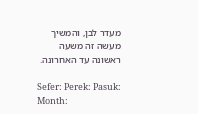מעדר לבן, והמשיך מעשה זה משעה ראשונה עד האחרונה.

Sefer: Perek: Pasuk:
Month: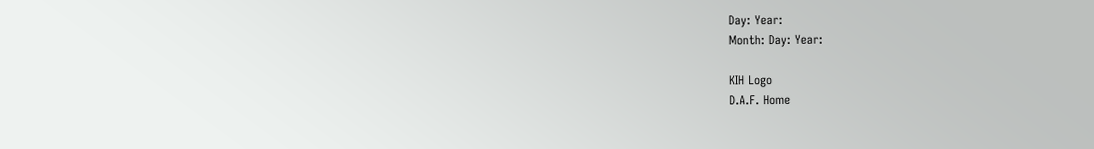Day: Year:
Month: Day: Year:

KIH Logo
D.A.F. Home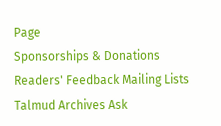Page
Sponsorships & Donations Readers' Feedback Mailing Lists Talmud Archives Ask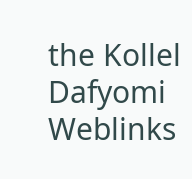the Kollel Dafyomi Weblinks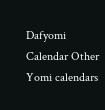Dafyomi Calendar Other Yomi calendars